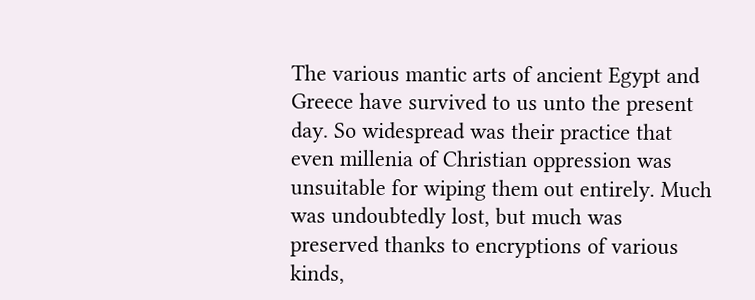The various mantic arts of ancient Egypt and Greece have survived to us unto the present day. So widespread was their practice that even millenia of Christian oppression was unsuitable for wiping them out entirely. Much was undoubtedly lost, but much was preserved thanks to encryptions of various kinds,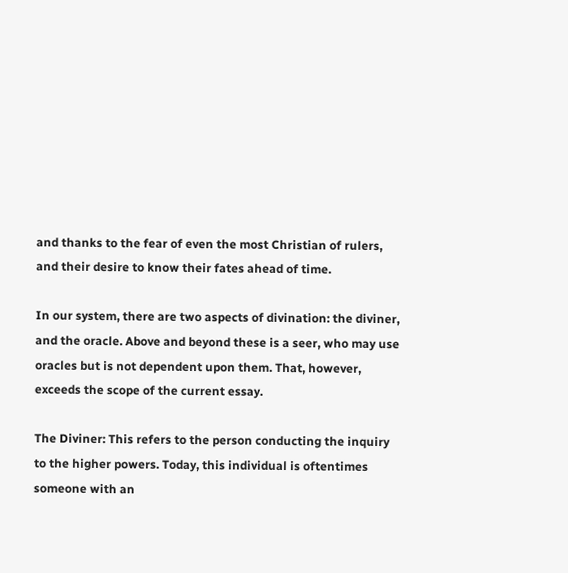and thanks to the fear of even the most Christian of rulers, and their desire to know their fates ahead of time.

In our system, there are two aspects of divination: the diviner, and the oracle. Above and beyond these is a seer, who may use oracles but is not dependent upon them. That, however, exceeds the scope of the current essay.

The Diviner: This refers to the person conducting the inquiry to the higher powers. Today, this individual is oftentimes someone with an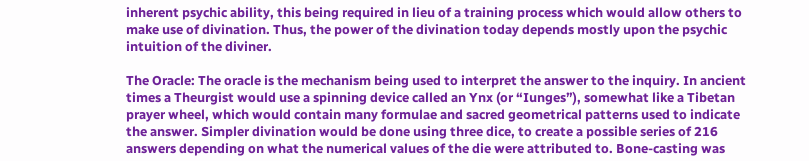inherent psychic ability, this being required in lieu of a training process which would allow others to make use of divination. Thus, the power of the divination today depends mostly upon the psychic intuition of the diviner.

The Oracle: The oracle is the mechanism being used to interpret the answer to the inquiry. In ancient times a Theurgist would use a spinning device called an Ynx (or “Iunges”), somewhat like a Tibetan prayer wheel, which would contain many formulae and sacred geometrical patterns used to indicate the answer. Simpler divination would be done using three dice, to create a possible series of 216 answers depending on what the numerical values of the die were attributed to. Bone-casting was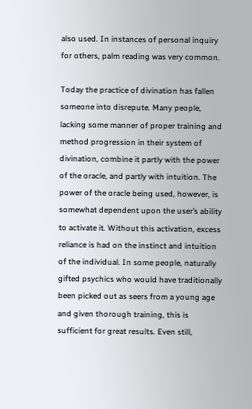also used. In instances of personal inquiry for others, palm reading was very common.

Today the practice of divination has fallen someone into disrepute. Many people, lacking some manner of proper training and method progression in their system of divination, combine it partly with the power of the oracle, and partly with intuition. The power of the oracle being used, however, is somewhat dependent upon the user’s ability to activate it. Without this activation, excess reliance is had on the instinct and intuition of the individual. In some people, naturally gifted psychics who would have traditionally been picked out as seers from a young age and given thorough training, this is sufficient for great results. Even still,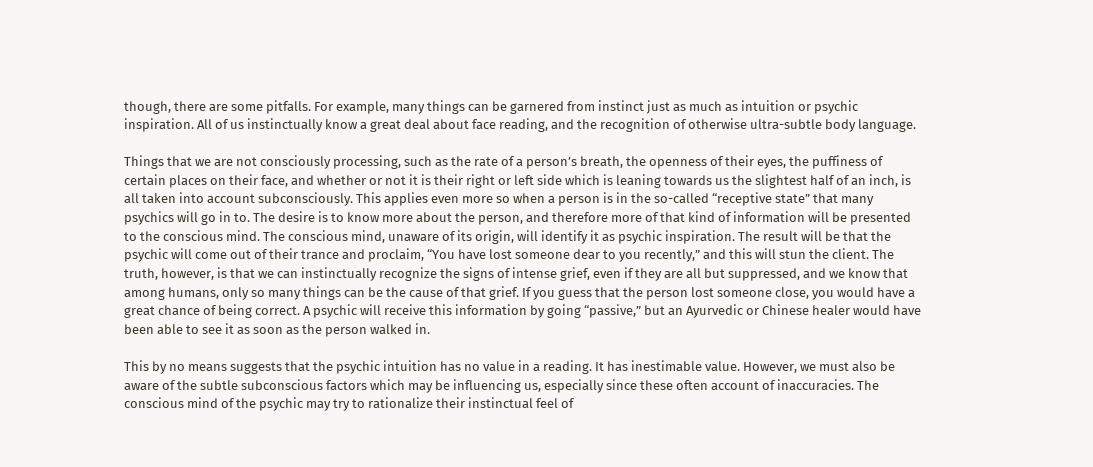though, there are some pitfalls. For example, many things can be garnered from instinct just as much as intuition or psychic inspiration. All of us instinctually know a great deal about face reading, and the recognition of otherwise ultra-subtle body language.

Things that we are not consciously processing, such as the rate of a person’s breath, the openness of their eyes, the puffiness of certain places on their face, and whether or not it is their right or left side which is leaning towards us the slightest half of an inch, is all taken into account subconsciously. This applies even more so when a person is in the so-called “receptive state” that many psychics will go in to. The desire is to know more about the person, and therefore more of that kind of information will be presented to the conscious mind. The conscious mind, unaware of its origin, will identify it as psychic inspiration. The result will be that the psychic will come out of their trance and proclaim, “You have lost someone dear to you recently,” and this will stun the client. The truth, however, is that we can instinctually recognize the signs of intense grief, even if they are all but suppressed, and we know that among humans, only so many things can be the cause of that grief. If you guess that the person lost someone close, you would have a great chance of being correct. A psychic will receive this information by going “passive,” but an Ayurvedic or Chinese healer would have been able to see it as soon as the person walked in.

This by no means suggests that the psychic intuition has no value in a reading. It has inestimable value. However, we must also be aware of the subtle subconscious factors which may be influencing us, especially since these often account of inaccuracies. The conscious mind of the psychic may try to rationalize their instinctual feel of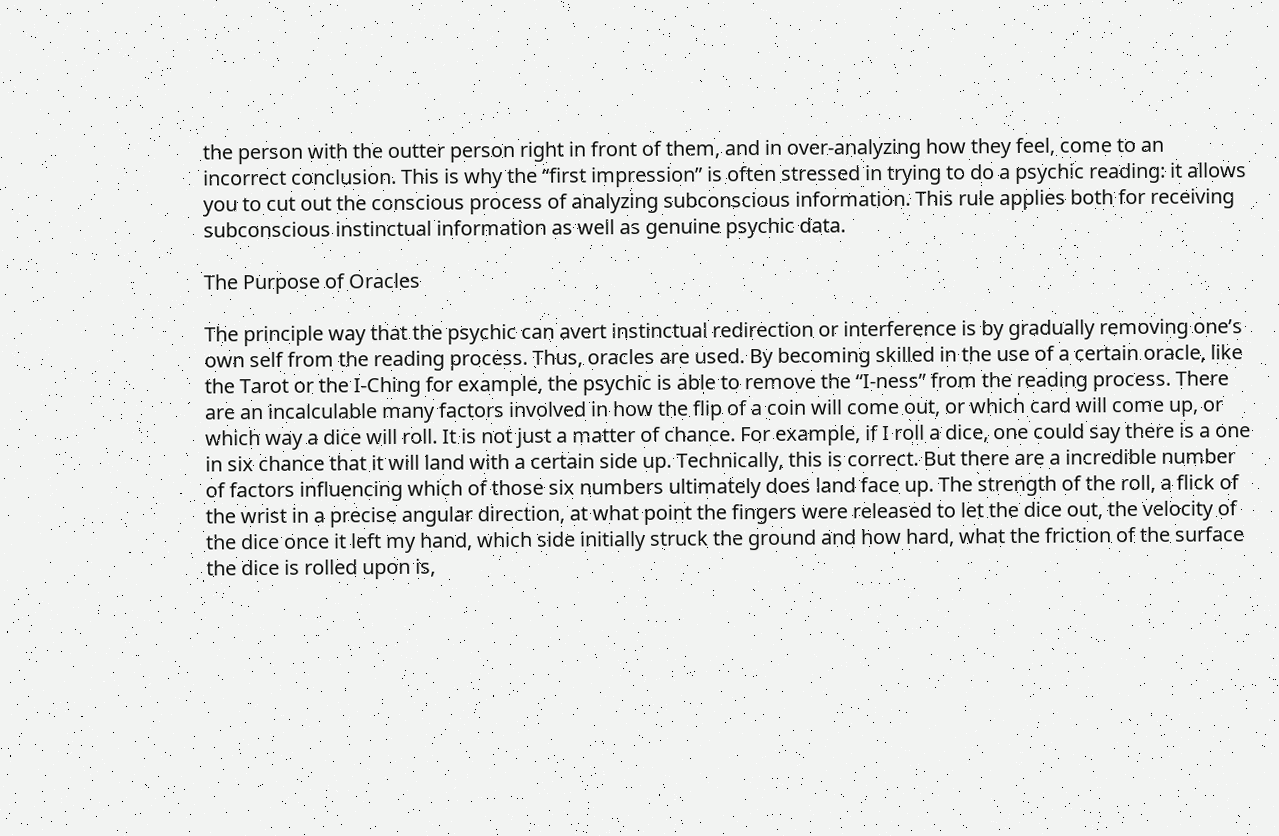the person with the outter person right in front of them, and in over-analyzing how they feel, come to an incorrect conclusion. This is why the “first impression” is often stressed in trying to do a psychic reading: it allows you to cut out the conscious process of analyzing subconscious information. This rule applies both for receiving subconscious instinctual information as well as genuine psychic data.

The Purpose of Oracles

The principle way that the psychic can avert instinctual redirection or interference is by gradually removing one’s own self from the reading process. Thus, oracles are used. By becoming skilled in the use of a certain oracle, like the Tarot or the I-Ching for example, the psychic is able to remove the “I-ness” from the reading process. There are an incalculable many factors involved in how the flip of a coin will come out, or which card will come up, or which way a dice will roll. It is not just a matter of chance. For example, if I roll a dice, one could say there is a one in six chance that it will land with a certain side up. Technically, this is correct. But there are a incredible number of factors influencing which of those six numbers ultimately does land face up. The strength of the roll, a flick of the wrist in a precise angular direction, at what point the fingers were released to let the dice out, the velocity of the dice once it left my hand, which side initially struck the ground and how hard, what the friction of the surface the dice is rolled upon is,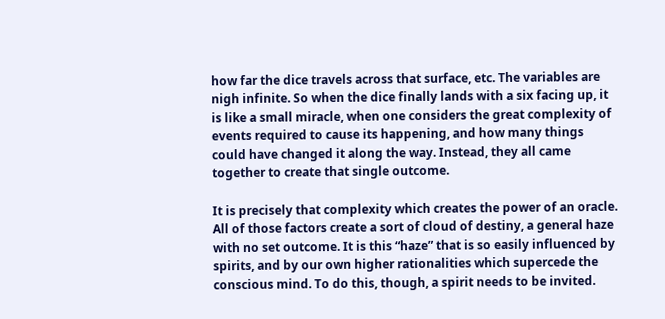how far the dice travels across that surface, etc. The variables are nigh infinite. So when the dice finally lands with a six facing up, it is like a small miracle, when one considers the great complexity of events required to cause its happening, and how many things could have changed it along the way. Instead, they all came together to create that single outcome.

It is precisely that complexity which creates the power of an oracle. All of those factors create a sort of cloud of destiny, a general haze with no set outcome. It is this “haze” that is so easily influenced by spirits, and by our own higher rationalities which supercede the conscious mind. To do this, though, a spirit needs to be invited.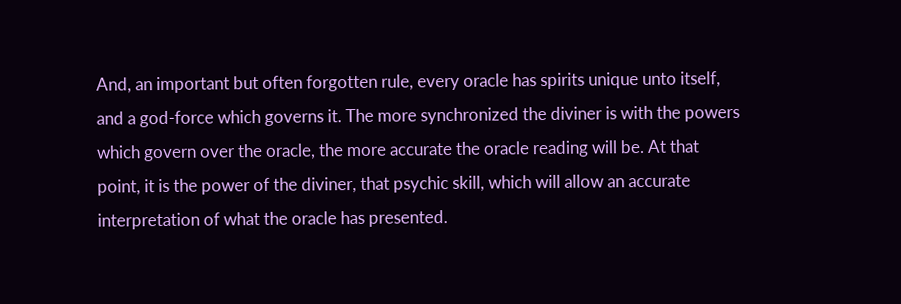And, an important but often forgotten rule, every oracle has spirits unique unto itself, and a god-force which governs it. The more synchronized the diviner is with the powers which govern over the oracle, the more accurate the oracle reading will be. At that point, it is the power of the diviner, that psychic skill, which will allow an accurate interpretation of what the oracle has presented.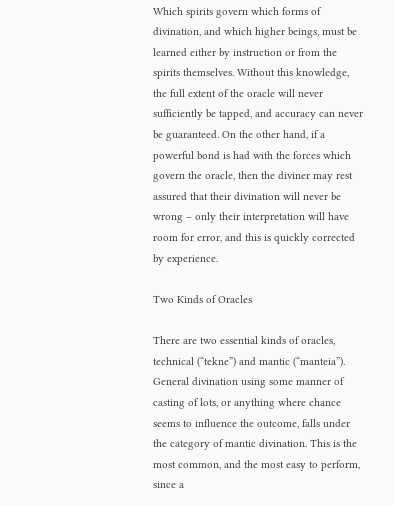Which spirits govern which forms of divination, and which higher beings, must be learned either by instruction or from the spirits themselves. Without this knowledge, the full extent of the oracle will never sufficiently be tapped, and accuracy can never be guaranteed. On the other hand, if a powerful bond is had with the forces which govern the oracle, then the diviner may rest assured that their divination will never be wrong – only their interpretation will have room for error, and this is quickly corrected by experience.

Two Kinds of Oracles

There are two essential kinds of oracles, technical (“tekne”) and mantic (“manteia”). General divination using some manner of casting of lots, or anything where chance seems to influence the outcome, falls under the category of mantic divination. This is the most common, and the most easy to perform, since a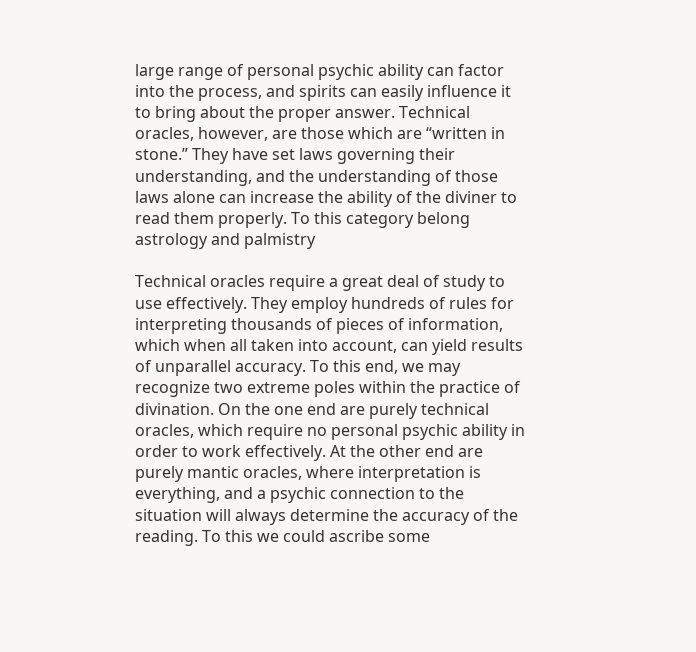large range of personal psychic ability can factor into the process, and spirits can easily influence it to bring about the proper answer. Technical oracles, however, are those which are “written in stone.” They have set laws governing their understanding, and the understanding of those laws alone can increase the ability of the diviner to read them properly. To this category belong astrology and palmistry

Technical oracles require a great deal of study to use effectively. They employ hundreds of rules for interpreting thousands of pieces of information, which when all taken into account, can yield results of unparallel accuracy. To this end, we may recognize two extreme poles within the practice of divination. On the one end are purely technical oracles, which require no personal psychic ability in order to work effectively. At the other end are purely mantic oracles, where interpretation is everything, and a psychic connection to the situation will always determine the accuracy of the reading. To this we could ascribe some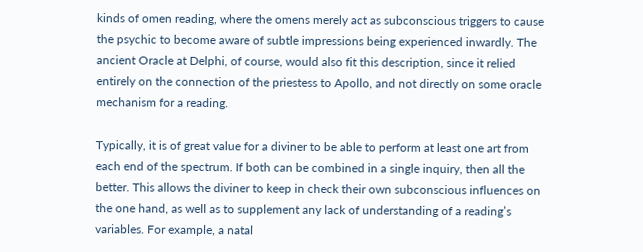kinds of omen reading, where the omens merely act as subconscious triggers to cause the psychic to become aware of subtle impressions being experienced inwardly. The ancient Oracle at Delphi, of course, would also fit this description, since it relied entirely on the connection of the priestess to Apollo, and not directly on some oracle mechanism for a reading.

Typically, it is of great value for a diviner to be able to perform at least one art from each end of the spectrum. If both can be combined in a single inquiry, then all the better. This allows the diviner to keep in check their own subconscious influences on the one hand, as well as to supplement any lack of understanding of a reading’s variables. For example, a natal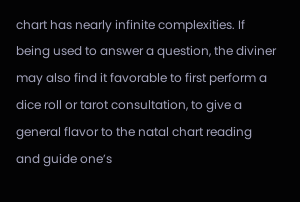chart has nearly infinite complexities. If being used to answer a question, the diviner may also find it favorable to first perform a dice roll or tarot consultation, to give a general flavor to the natal chart reading and guide one’s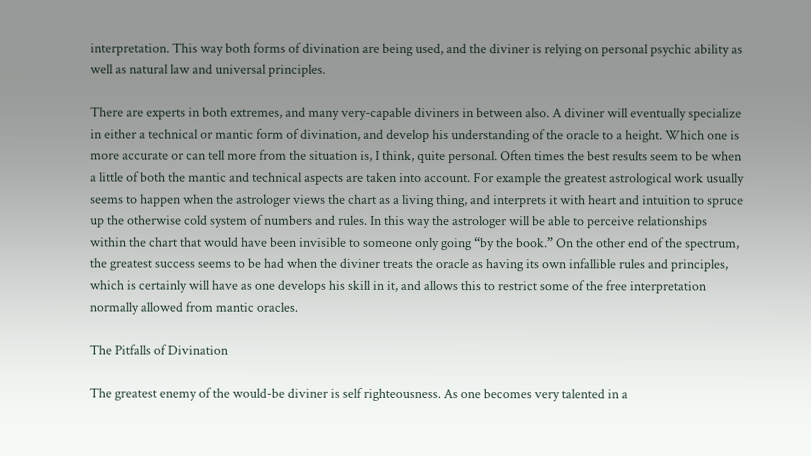interpretation. This way both forms of divination are being used, and the diviner is relying on personal psychic ability as well as natural law and universal principles.

There are experts in both extremes, and many very-capable diviners in between also. A diviner will eventually specialize in either a technical or mantic form of divination, and develop his understanding of the oracle to a height. Which one is more accurate or can tell more from the situation is, I think, quite personal. Often times the best results seem to be when a little of both the mantic and technical aspects are taken into account. For example the greatest astrological work usually seems to happen when the astrologer views the chart as a living thing, and interprets it with heart and intuition to spruce up the otherwise cold system of numbers and rules. In this way the astrologer will be able to perceive relationships within the chart that would have been invisible to someone only going “by the book.” On the other end of the spectrum, the greatest success seems to be had when the diviner treats the oracle as having its own infallible rules and principles, which is certainly will have as one develops his skill in it, and allows this to restrict some of the free interpretation normally allowed from mantic oracles.

The Pitfalls of Divination

The greatest enemy of the would-be diviner is self righteousness. As one becomes very talented in a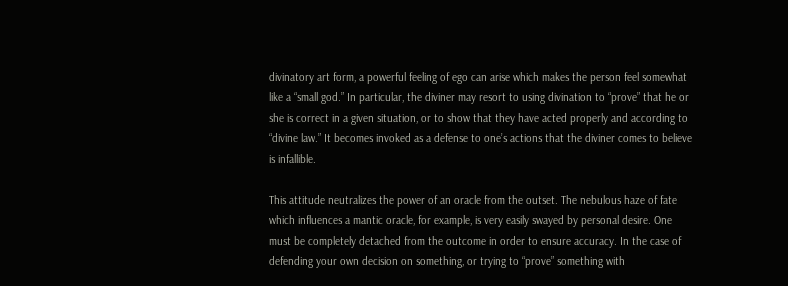divinatory art form, a powerful feeling of ego can arise which makes the person feel somewhat like a “small god.” In particular, the diviner may resort to using divination to “prove” that he or she is correct in a given situation, or to show that they have acted properly and according to “divine law.” It becomes invoked as a defense to one’s actions that the diviner comes to believe is infallible.

This attitude neutralizes the power of an oracle from the outset. The nebulous haze of fate which influences a mantic oracle, for example, is very easily swayed by personal desire. One must be completely detached from the outcome in order to ensure accuracy. In the case of defending your own decision on something, or trying to “prove” something with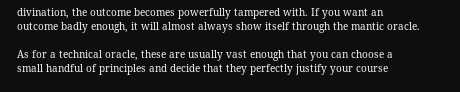divination, the outcome becomes powerfully tampered with. If you want an outcome badly enough, it will almost always show itself through the mantic oracle.

As for a technical oracle, these are usually vast enough that you can choose a small handful of principles and decide that they perfectly justify your course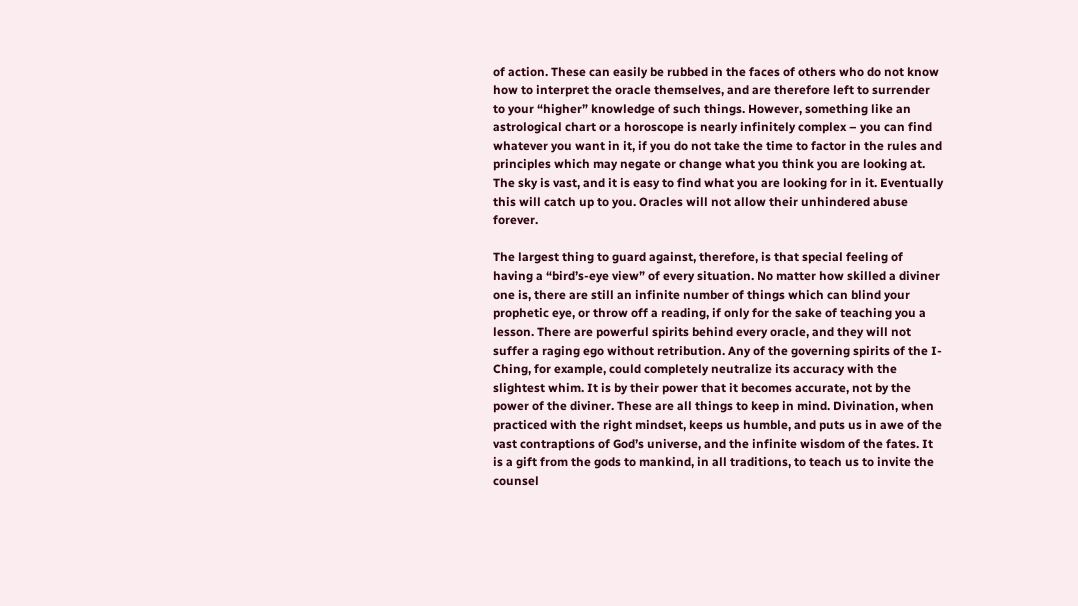of action. These can easily be rubbed in the faces of others who do not know how to interpret the oracle themselves, and are therefore left to surrender to your “higher” knowledge of such things. However, something like an astrological chart or a horoscope is nearly infinitely complex – you can find whatever you want in it, if you do not take the time to factor in the rules and principles which may negate or change what you think you are looking at. The sky is vast, and it is easy to find what you are looking for in it. Eventually this will catch up to you. Oracles will not allow their unhindered abuse forever.

The largest thing to guard against, therefore, is that special feeling of having a “bird’s-eye view” of every situation. No matter how skilled a diviner one is, there are still an infinite number of things which can blind your prophetic eye, or throw off a reading, if only for the sake of teaching you a lesson. There are powerful spirits behind every oracle, and they will not suffer a raging ego without retribution. Any of the governing spirits of the I-Ching, for example, could completely neutralize its accuracy with the slightest whim. It is by their power that it becomes accurate, not by the power of the diviner. These are all things to keep in mind. Divination, when practiced with the right mindset, keeps us humble, and puts us in awe of the vast contraptions of God’s universe, and the infinite wisdom of the fates. It is a gift from the gods to mankind, in all traditions, to teach us to invite the counsel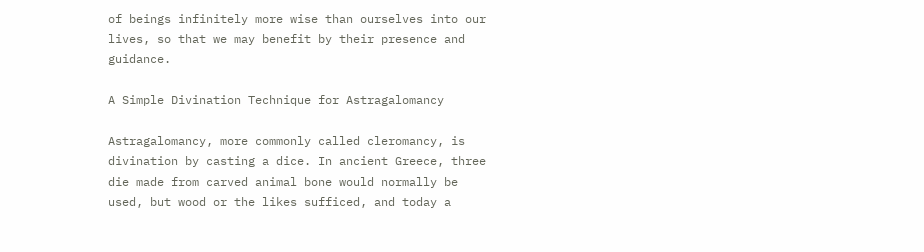of beings infinitely more wise than ourselves into our lives, so that we may benefit by their presence and guidance.

A Simple Divination Technique for Astragalomancy

Astragalomancy, more commonly called cleromancy, is divination by casting a dice. In ancient Greece, three die made from carved animal bone would normally be used, but wood or the likes sufficed, and today a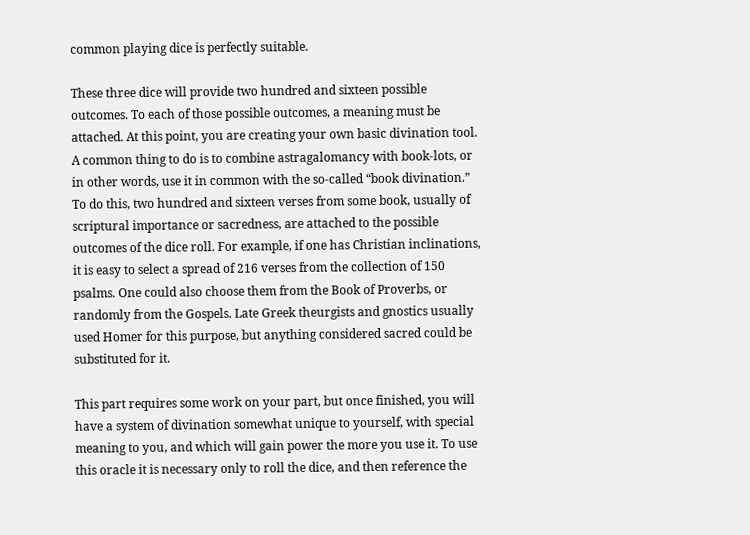common playing dice is perfectly suitable.

These three dice will provide two hundred and sixteen possible outcomes. To each of those possible outcomes, a meaning must be attached. At this point, you are creating your own basic divination tool. A common thing to do is to combine astragalomancy with book-lots, or in other words, use it in common with the so-called “book divination.” To do this, two hundred and sixteen verses from some book, usually of scriptural importance or sacredness, are attached to the possible outcomes of the dice roll. For example, if one has Christian inclinations, it is easy to select a spread of 216 verses from the collection of 150 psalms. One could also choose them from the Book of Proverbs, or randomly from the Gospels. Late Greek theurgists and gnostics usually used Homer for this purpose, but anything considered sacred could be substituted for it.

This part requires some work on your part, but once finished, you will have a system of divination somewhat unique to yourself, with special meaning to you, and which will gain power the more you use it. To use this oracle it is necessary only to roll the dice, and then reference the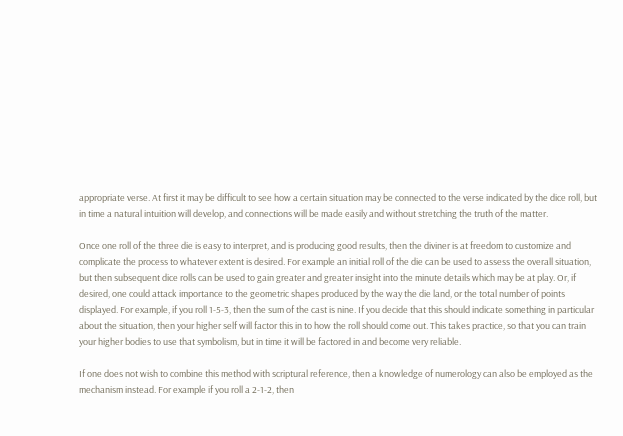appropriate verse. At first it may be difficult to see how a certain situation may be connected to the verse indicated by the dice roll, but in time a natural intuition will develop, and connections will be made easily and without stretching the truth of the matter.

Once one roll of the three die is easy to interpret, and is producing good results, then the diviner is at freedom to customize and complicate the process to whatever extent is desired. For example an initial roll of the die can be used to assess the overall situation, but then subsequent dice rolls can be used to gain greater and greater insight into the minute details which may be at play. Or, if desired, one could attack importance to the geometric shapes produced by the way the die land, or the total number of points displayed. For example, if you roll 1-5-3, then the sum of the cast is nine. If you decide that this should indicate something in particular about the situation, then your higher self will factor this in to how the roll should come out. This takes practice, so that you can train your higher bodies to use that symbolism, but in time it will be factored in and become very reliable.

If one does not wish to combine this method with scriptural reference, then a knowledge of numerology can also be employed as the mechanism instead. For example if you roll a 2-1-2, then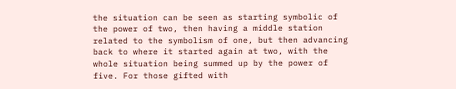the situation can be seen as starting symbolic of the power of two, then having a middle station related to the symbolism of one, but then advancing back to where it started again at two, with the whole situation being summed up by the power of five. For those gifted with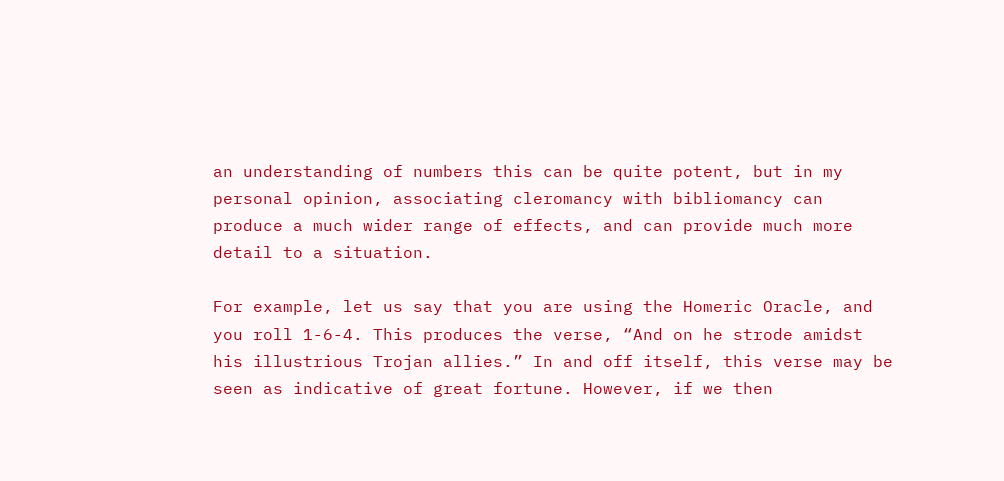an understanding of numbers this can be quite potent, but in my personal opinion, associating cleromancy with bibliomancy can produce a much wider range of effects, and can provide much more detail to a situation.

For example, let us say that you are using the Homeric Oracle, and you roll 1-6-4. This produces the verse, “And on he strode amidst his illustrious Trojan allies.” In and off itself, this verse may be seen as indicative of great fortune. However, if we then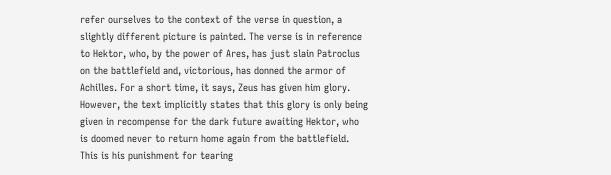refer ourselves to the context of the verse in question, a slightly different picture is painted. The verse is in reference to Hektor, who, by the power of Ares, has just slain Patroclus on the battlefield and, victorious, has donned the armor of Achilles. For a short time, it says, Zeus has given him glory. However, the text implicitly states that this glory is only being given in recompense for the dark future awaiting Hektor, who is doomed never to return home again from the battlefield. This is his punishment for tearing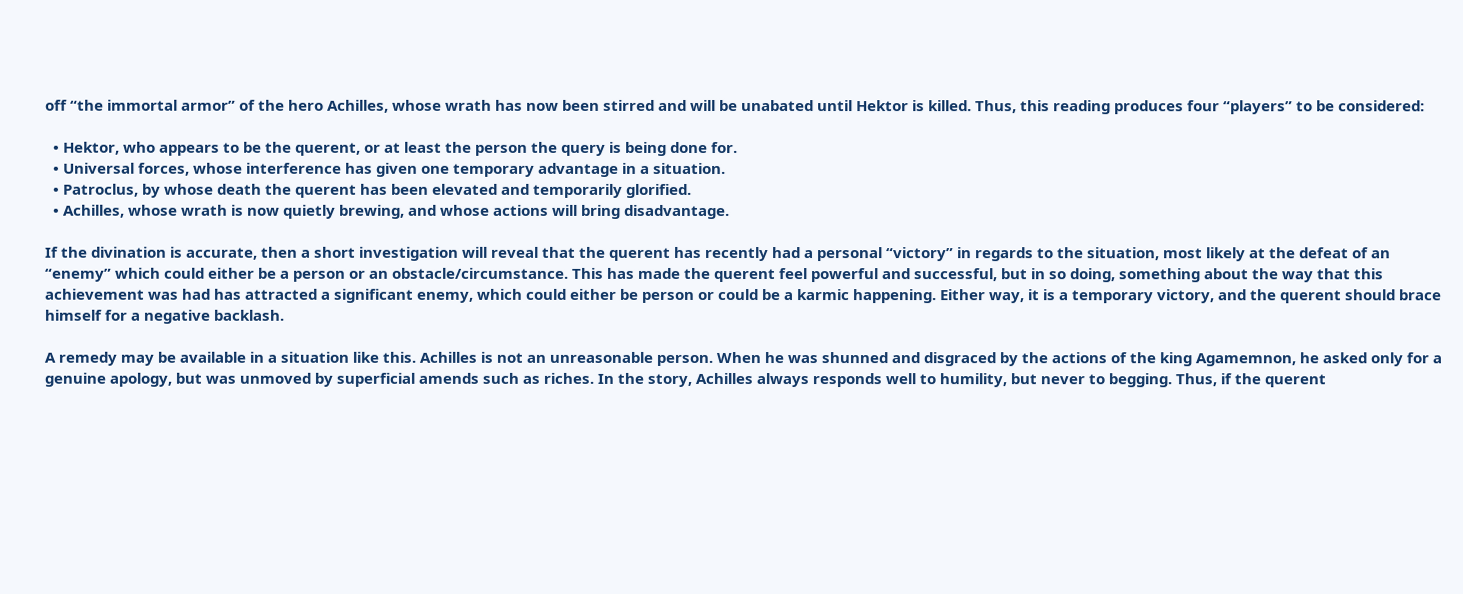off “the immortal armor” of the hero Achilles, whose wrath has now been stirred and will be unabated until Hektor is killed. Thus, this reading produces four “players” to be considered:

  • Hektor, who appears to be the querent, or at least the person the query is being done for.
  • Universal forces, whose interference has given one temporary advantage in a situation.
  • Patroclus, by whose death the querent has been elevated and temporarily glorified.
  • Achilles, whose wrath is now quietly brewing, and whose actions will bring disadvantage.

If the divination is accurate, then a short investigation will reveal that the querent has recently had a personal “victory” in regards to the situation, most likely at the defeat of an “enemy” which could either be a person or an obstacle/circumstance. This has made the querent feel powerful and successful, but in so doing, something about the way that this achievement was had has attracted a significant enemy, which could either be person or could be a karmic happening. Either way, it is a temporary victory, and the querent should brace himself for a negative backlash.

A remedy may be available in a situation like this. Achilles is not an unreasonable person. When he was shunned and disgraced by the actions of the king Agamemnon, he asked only for a genuine apology, but was unmoved by superficial amends such as riches. In the story, Achilles always responds well to humility, but never to begging. Thus, if the querent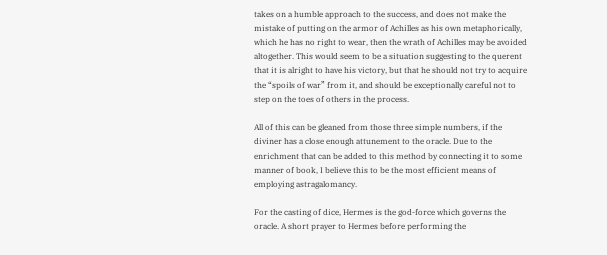takes on a humble approach to the success, and does not make the mistake of putting on the armor of Achilles as his own metaphorically, which he has no right to wear, then the wrath of Achilles may be avoided altogether. This would seem to be a situation suggesting to the querent that it is alright to have his victory, but that he should not try to acquire the “spoils of war” from it, and should be exceptionally careful not to step on the toes of others in the process.

All of this can be gleaned from those three simple numbers, if the diviner has a close enough attunement to the oracle. Due to the enrichment that can be added to this method by connecting it to some manner of book, I believe this to be the most efficient means of employing astragalomancy.

For the casting of dice, Hermes is the god-force which governs the oracle. A short prayer to Hermes before performing the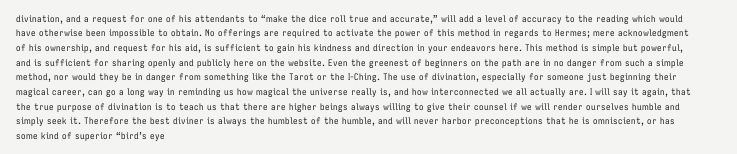divination, and a request for one of his attendants to “make the dice roll true and accurate,” will add a level of accuracy to the reading which would have otherwise been impossible to obtain. No offerings are required to activate the power of this method in regards to Hermes; mere acknowledgment of his ownership, and request for his aid, is sufficient to gain his kindness and direction in your endeavors here. This method is simple but powerful, and is sufficient for sharing openly and publicly here on the website. Even the greenest of beginners on the path are in no danger from such a simple method, nor would they be in danger from something like the Tarot or the I-Ching. The use of divination, especially for someone just beginning their magical career, can go a long way in reminding us how magical the universe really is, and how interconnected we all actually are. I will say it again, that the true purpose of divination is to teach us that there are higher beings always willing to give their counsel if we will render ourselves humble and simply seek it. Therefore the best diviner is always the humblest of the humble, and will never harbor preconceptions that he is omniscient, or has some kind of superior “bird’s eye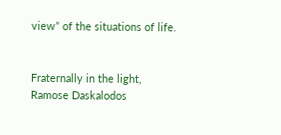view” of the situations of life.


Fraternally in the light,
Ramose Daskalodos